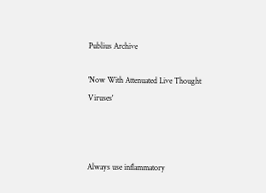Publius Archive

'Now With Attenuated Live Thought Viruses'



Always use inflammatory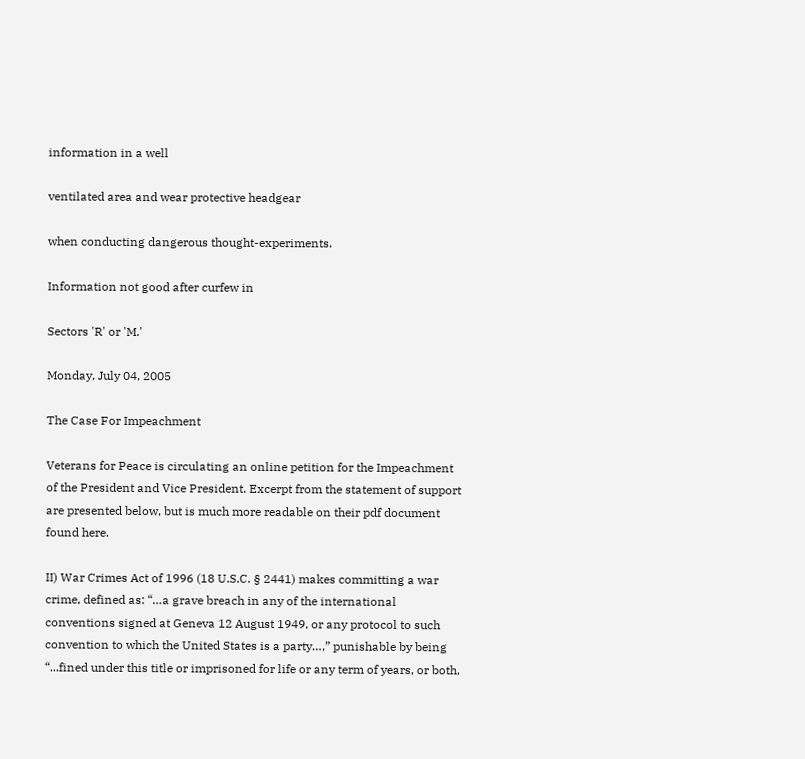information in a well

ventilated area and wear protective headgear

when conducting dangerous thought-experiments.

Information not good after curfew in

Sectors 'R' or 'M.'

Monday, July 04, 2005

The Case For Impeachment

Veterans for Peace is circulating an online petition for the Impeachment of the President and Vice President. Excerpt from the statement of support are presented below, but is much more readable on their pdf document found here.

II) War Crimes Act of 1996 (18 U.S.C. § 2441) makes committing a war crime, defined as: “…a grave breach in any of the international conventions signed at Geneva 12 August 1949, or any protocol to such convention to which the United States is a party…,” punishable by being “...fined under this title or imprisoned for life or any term of years, or both,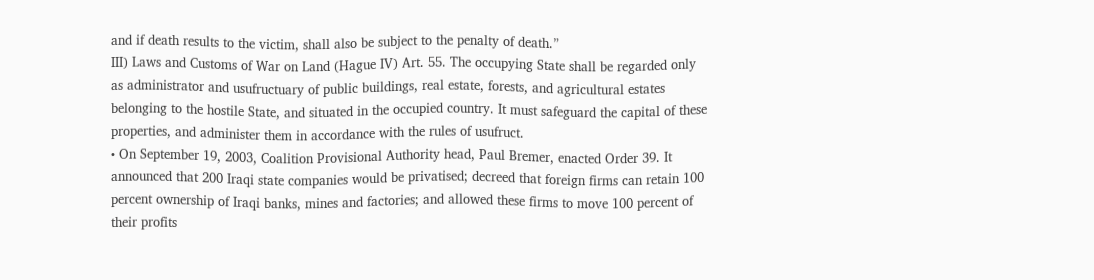and if death results to the victim, shall also be subject to the penalty of death.”
III) Laws and Customs of War on Land (Hague IV) Art. 55. The occupying State shall be regarded only as administrator and usufructuary of public buildings, real estate, forests, and agricultural estates belonging to the hostile State, and situated in the occupied country. It must safeguard the capital of these properties, and administer them in accordance with the rules of usufruct.
• On September 19, 2003, Coalition Provisional Authority head, Paul Bremer, enacted Order 39. It announced that 200 Iraqi state companies would be privatised; decreed that foreign firms can retain 100 percent ownership of Iraqi banks, mines and factories; and allowed these firms to move 100 percent of their profits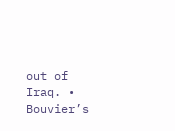out of Iraq. • Bouvier’s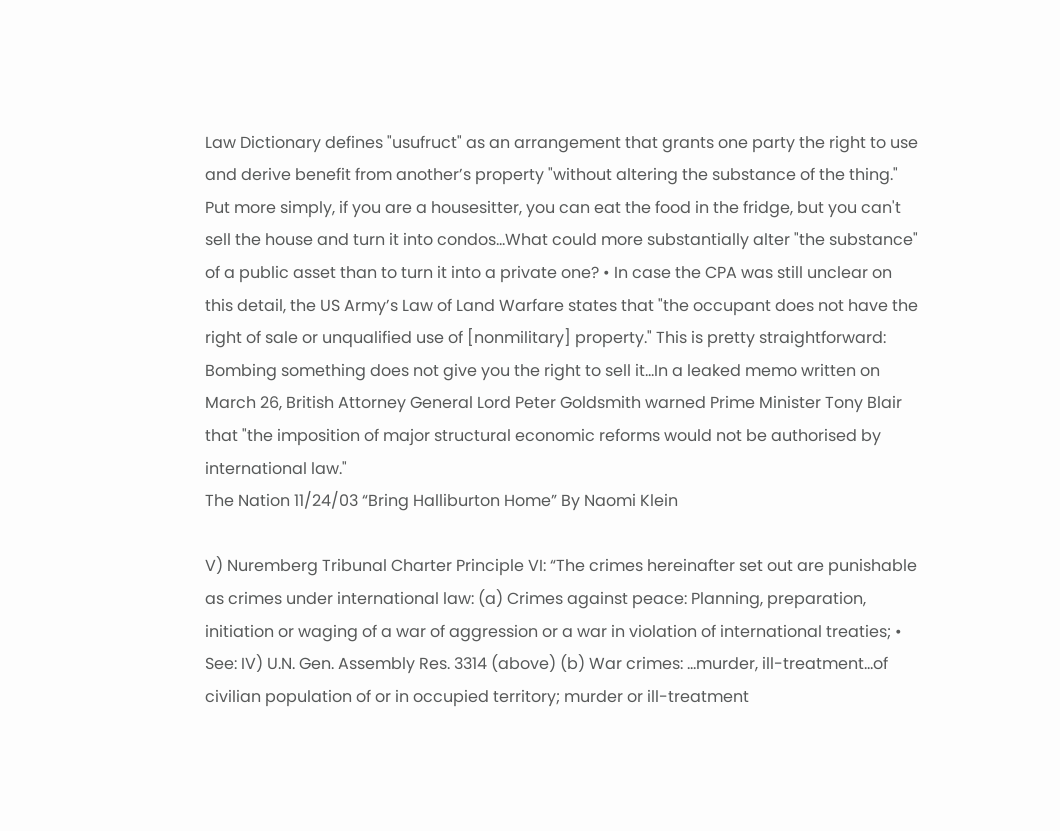Law Dictionary defines "usufruct" as an arrangement that grants one party the right to use and derive benefit from another’s property "without altering the substance of the thing." Put more simply, if you are a housesitter, you can eat the food in the fridge, but you can't sell the house and turn it into condos…What could more substantially alter "the substance" of a public asset than to turn it into a private one? • In case the CPA was still unclear on this detail, the US Army’s Law of Land Warfare states that "the occupant does not have the right of sale or unqualified use of [nonmilitary] property." This is pretty straightforward: Bombing something does not give you the right to sell it…In a leaked memo written on March 26, British Attorney General Lord Peter Goldsmith warned Prime Minister Tony Blair that "the imposition of major structural economic reforms would not be authorised by international law."
The Nation 11/24/03 “Bring Halliburton Home” By Naomi Klein

V) Nuremberg Tribunal Charter Principle VI: “The crimes hereinafter set out are punishable as crimes under international law: (a) Crimes against peace: Planning, preparation, initiation or waging of a war of aggression or a war in violation of international treaties; • See: IV) U.N. Gen. Assembly Res. 3314 (above) (b) War crimes: …murder, ill-treatment…of civilian population of or in occupied territory; murder or ill-treatment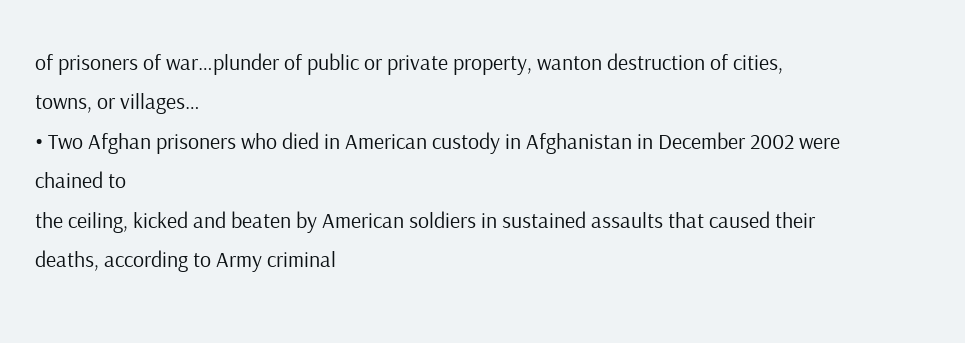of prisoners of war…plunder of public or private property, wanton destruction of cities, towns, or villages…
• Two Afghan prisoners who died in American custody in Afghanistan in December 2002 were chained to
the ceiling, kicked and beaten by American soldiers in sustained assaults that caused their deaths, according to Army criminal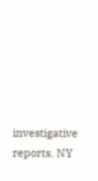investigative reports. NY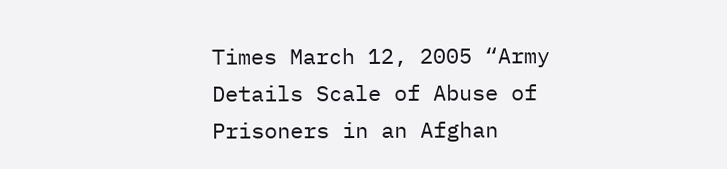Times March 12, 2005 “Army Details Scale of Abuse of Prisoners in an Afghan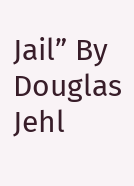Jail” By Douglas Jehl